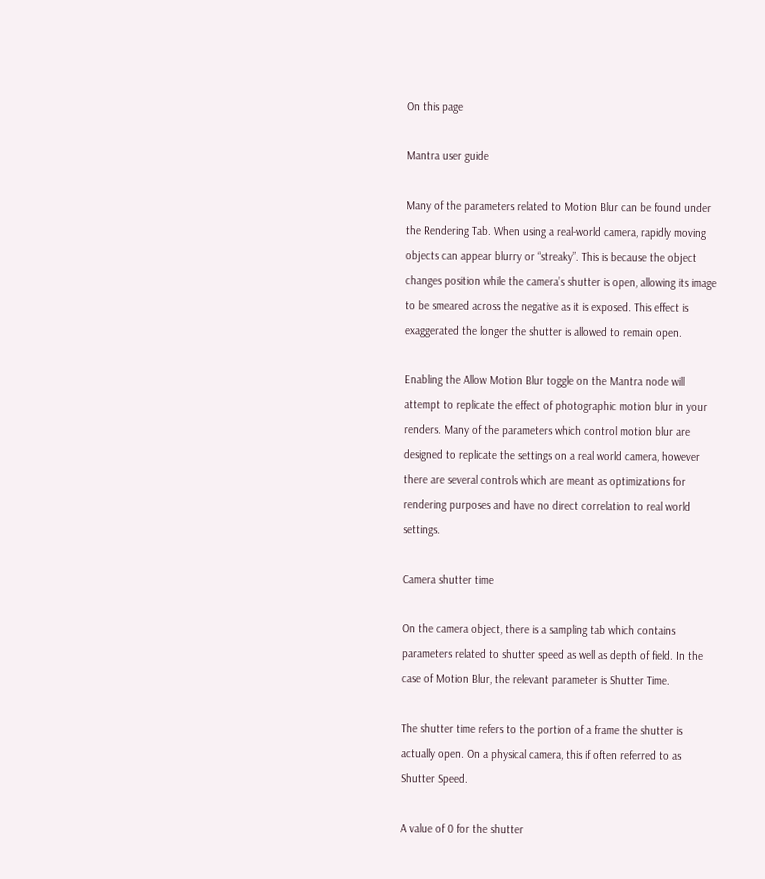On this page

Mantra user guide

Many of the parameters related to Motion Blur can be found under the Rendering Tab. When using a real-world camera, rapidly moving objects can appear blurry or “streaky”. This is because the object changes position while the camera’s shutter is open, allowing its image to be smeared across the negative as it is exposed. This effect is exaggerated the longer the shutter is allowed to remain open.

Enabling the Allow Motion Blur toggle on the Mantra node will attempt to replicate the effect of photographic motion blur in your renders. Many of the parameters which control motion blur are designed to replicate the settings on a real world camera, however there are several controls which are meant as optimizations for rendering purposes and have no direct correlation to real world settings.

Camera shutter time

On the camera object, there is a sampling tab which contains parameters related to shutter speed as well as depth of field. In the case of Motion Blur, the relevant parameter is Shutter Time.

The shutter time refers to the portion of a frame the shutter is actually open. On a physical camera, this if often referred to as Shutter Speed.

A value of 0 for the shutter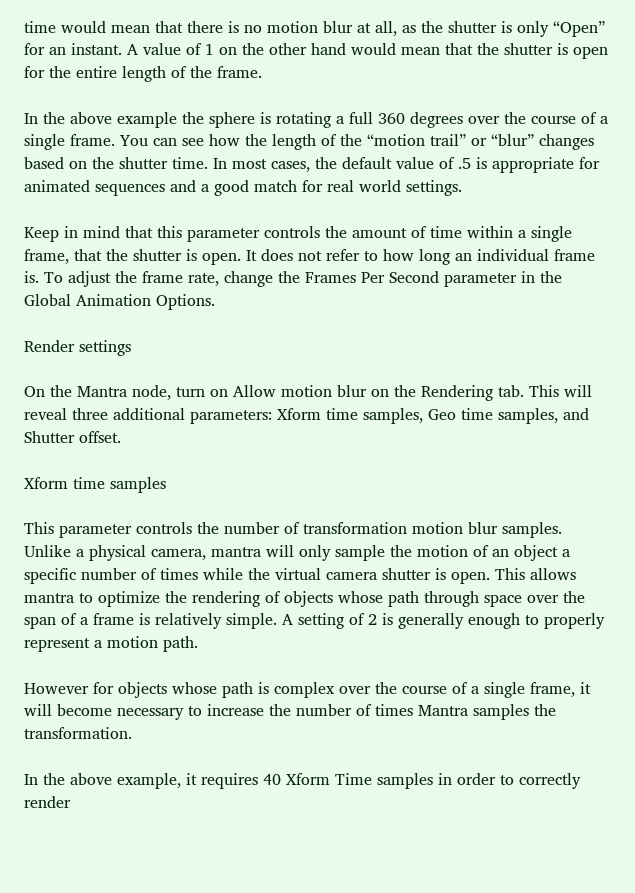time would mean that there is no motion blur at all, as the shutter is only “Open” for an instant. A value of 1 on the other hand would mean that the shutter is open for the entire length of the frame.

In the above example the sphere is rotating a full 360 degrees over the course of a single frame. You can see how the length of the “motion trail” or “blur” changes based on the shutter time. In most cases, the default value of .5 is appropriate for animated sequences and a good match for real world settings.

Keep in mind that this parameter controls the amount of time within a single frame, that the shutter is open. It does not refer to how long an individual frame is. To adjust the frame rate, change the Frames Per Second parameter in the Global Animation Options.

Render settings

On the Mantra node, turn on Allow motion blur on the Rendering tab. This will reveal three additional parameters: Xform time samples, Geo time samples, and Shutter offset.

Xform time samples

This parameter controls the number of transformation motion blur samples. Unlike a physical camera, mantra will only sample the motion of an object a specific number of times while the virtual camera shutter is open. This allows mantra to optimize the rendering of objects whose path through space over the span of a frame is relatively simple. A setting of 2 is generally enough to properly represent a motion path.

However for objects whose path is complex over the course of a single frame, it will become necessary to increase the number of times Mantra samples the transformation.

In the above example, it requires 40 Xform Time samples in order to correctly render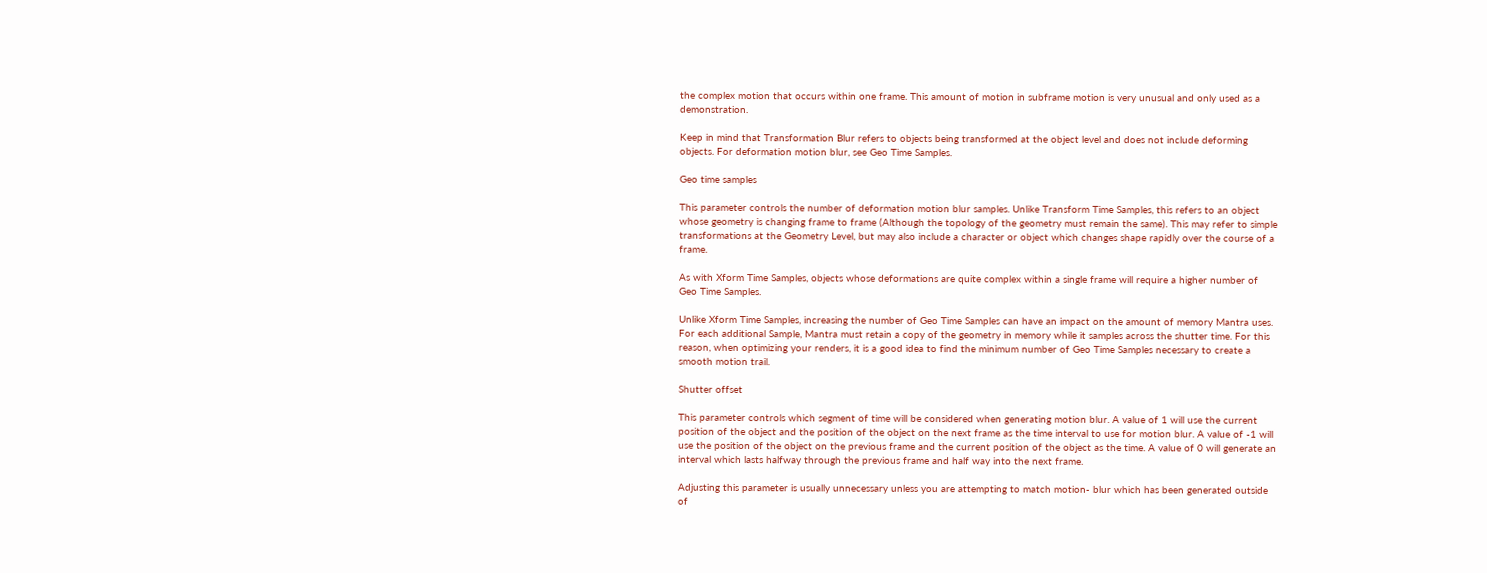the complex motion that occurs within one frame. This amount of motion in subframe motion is very unusual and only used as a demonstration.

Keep in mind that Transformation Blur refers to objects being transformed at the object level and does not include deforming objects. For deformation motion blur, see Geo Time Samples.

Geo time samples

This parameter controls the number of deformation motion blur samples. Unlike Transform Time Samples, this refers to an object whose geometry is changing frame to frame (Although the topology of the geometry must remain the same). This may refer to simple transformations at the Geometry Level, but may also include a character or object which changes shape rapidly over the course of a frame.

As with Xform Time Samples, objects whose deformations are quite complex within a single frame will require a higher number of Geo Time Samples.

Unlike Xform Time Samples, increasing the number of Geo Time Samples can have an impact on the amount of memory Mantra uses. For each additional Sample, Mantra must retain a copy of the geometry in memory while it samples across the shutter time. For this reason, when optimizing your renders, it is a good idea to find the minimum number of Geo Time Samples necessary to create a smooth motion trail.

Shutter offset

This parameter controls which segment of time will be considered when generating motion blur. A value of 1 will use the current position of the object and the position of the object on the next frame as the time interval to use for motion blur. A value of -1 will use the position of the object on the previous frame and the current position of the object as the time. A value of 0 will generate an interval which lasts halfway through the previous frame and half way into the next frame.

Adjusting this parameter is usually unnecessary unless you are attempting to match motion- blur which has been generated outside of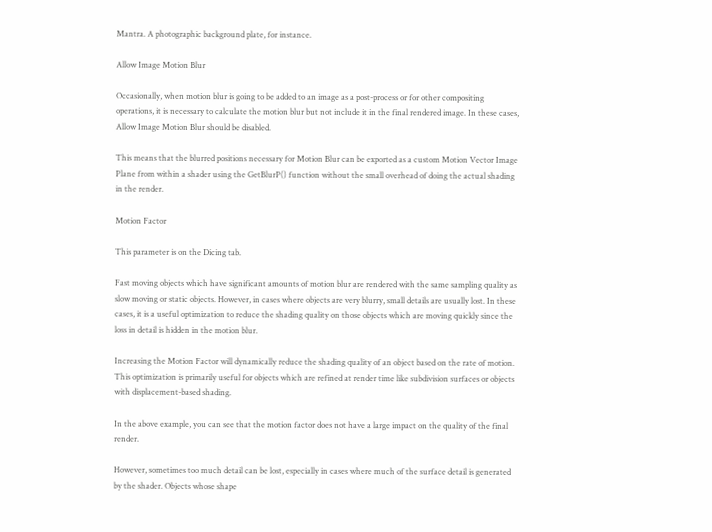Mantra. A photographic background plate, for instance.

Allow Image Motion Blur

Occasionally, when motion blur is going to be added to an image as a post-process or for other compositing operations, it is necessary to calculate the motion blur but not include it in the final rendered image. In these cases, Allow Image Motion Blur should be disabled.

This means that the blurred positions necessary for Motion Blur can be exported as a custom Motion Vector Image Plane from within a shader using the GetBlurP() function without the small overhead of doing the actual shading in the render.

Motion Factor

This parameter is on the Dicing tab.

Fast moving objects which have significant amounts of motion blur are rendered with the same sampling quality as slow moving or static objects. However, in cases where objects are very blurry, small details are usually lost. In these cases, it is a useful optimization to reduce the shading quality on those objects which are moving quickly since the loss in detail is hidden in the motion blur.

Increasing the Motion Factor will dynamically reduce the shading quality of an object based on the rate of motion. This optimization is primarily useful for objects which are refined at render time like subdivision surfaces or objects with displacement-based shading.

In the above example, you can see that the motion factor does not have a large impact on the quality of the final render.

However, sometimes too much detail can be lost, especially in cases where much of the surface detail is generated by the shader. Objects whose shape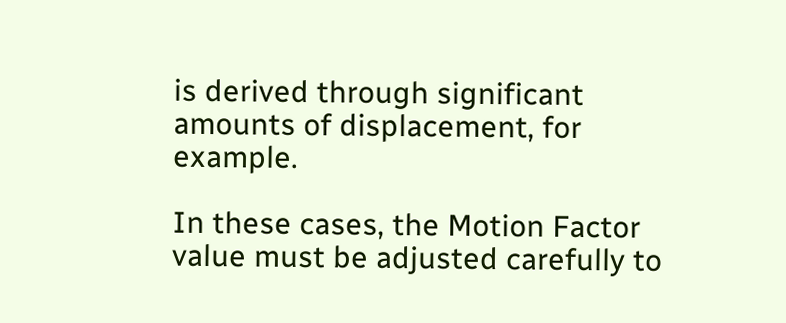is derived through significant amounts of displacement, for example.

In these cases, the Motion Factor value must be adjusted carefully to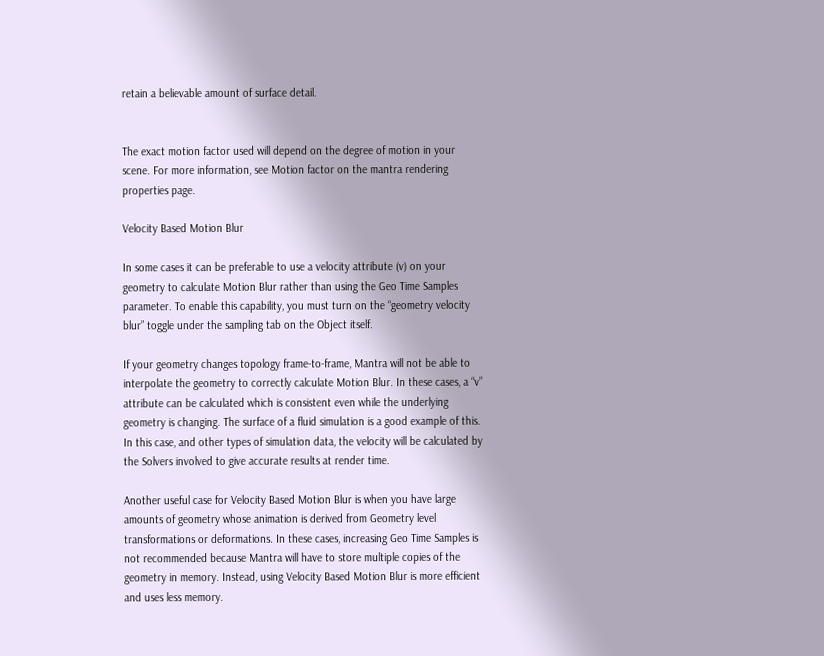retain a believable amount of surface detail.


The exact motion factor used will depend on the degree of motion in your scene. For more information, see Motion factor on the mantra rendering properties page.

Velocity Based Motion Blur

In some cases it can be preferable to use a velocity attribute (v) on your geometry to calculate Motion Blur rather than using the Geo Time Samples parameter. To enable this capability, you must turn on the “geometry velocity blur” toggle under the sampling tab on the Object itself.

If your geometry changes topology frame-to-frame, Mantra will not be able to interpolate the geometry to correctly calculate Motion Blur. In these cases, a “v” attribute can be calculated which is consistent even while the underlying geometry is changing. The surface of a fluid simulation is a good example of this. In this case, and other types of simulation data, the velocity will be calculated by the Solvers involved to give accurate results at render time.

Another useful case for Velocity Based Motion Blur is when you have large amounts of geometry whose animation is derived from Geometry level transformations or deformations. In these cases, increasing Geo Time Samples is not recommended because Mantra will have to store multiple copies of the geometry in memory. Instead, using Velocity Based Motion Blur is more efficient and uses less memory.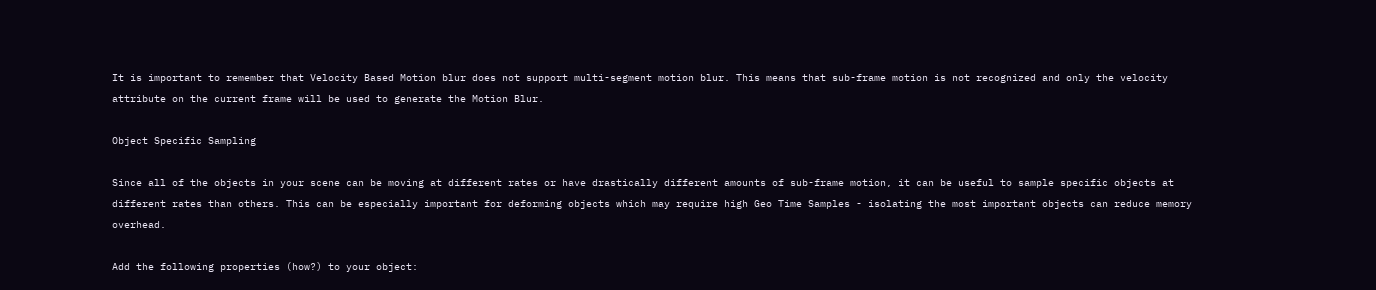It is important to remember that Velocity Based Motion blur does not support multi-segment motion blur. This means that sub-frame motion is not recognized and only the velocity attribute on the current frame will be used to generate the Motion Blur.

Object Specific Sampling

Since all of the objects in your scene can be moving at different rates or have drastically different amounts of sub-frame motion, it can be useful to sample specific objects at different rates than others. This can be especially important for deforming objects which may require high Geo Time Samples - isolating the most important objects can reduce memory overhead.

Add the following properties (how?) to your object: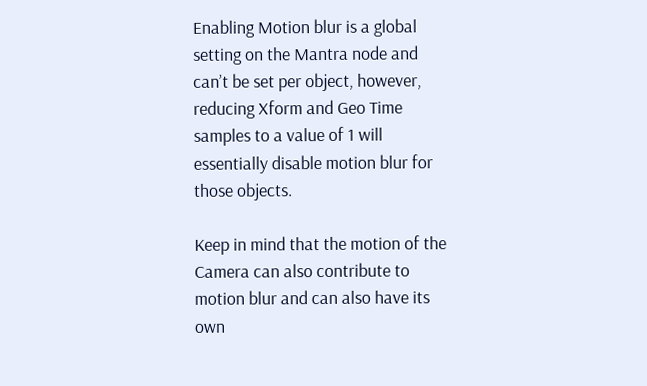Enabling Motion blur is a global setting on the Mantra node and can’t be set per object, however, reducing Xform and Geo Time samples to a value of 1 will essentially disable motion blur for those objects.

Keep in mind that the motion of the Camera can also contribute to motion blur and can also have its own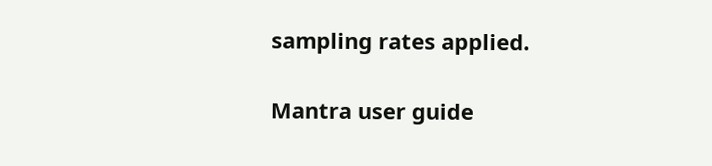sampling rates applied.

Mantra user guide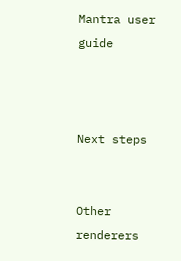Mantra user guide



Next steps


Other renderers